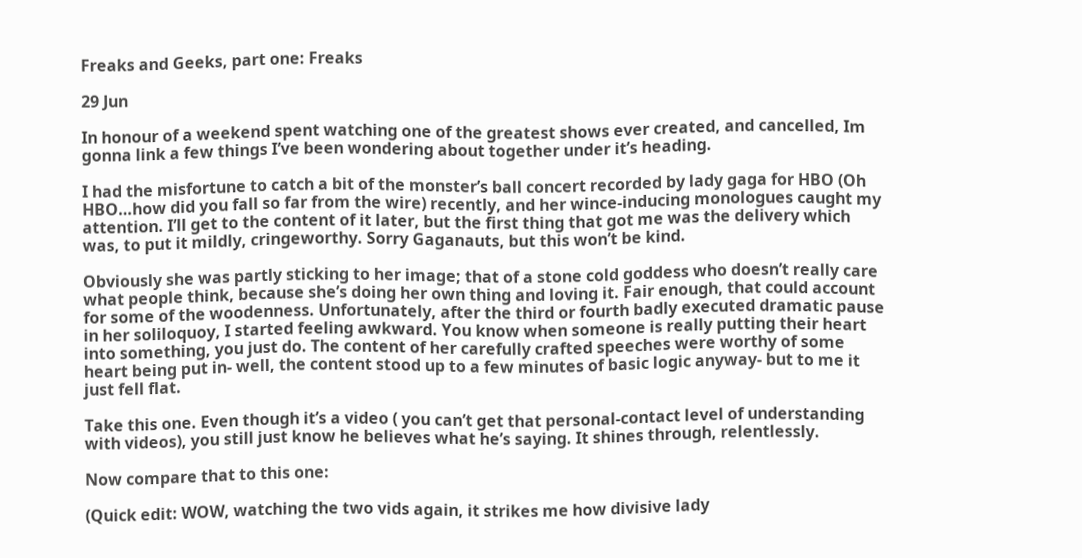Freaks and Geeks, part one: Freaks

29 Jun

In honour of a weekend spent watching one of the greatest shows ever created, and cancelled, Im gonna link a few things I’ve been wondering about together under it’s heading.

I had the misfortune to catch a bit of the monster’s ball concert recorded by lady gaga for HBO (Oh HBO…how did you fall so far from the wire) recently, and her wince-inducing monologues caught my attention. I’ll get to the content of it later, but the first thing that got me was the delivery which was, to put it mildly, cringeworthy. Sorry Gaganauts, but this won’t be kind.

Obviously she was partly sticking to her image; that of a stone cold goddess who doesn’t really care what people think, because she’s doing her own thing and loving it. Fair enough, that could account for some of the woodenness. Unfortunately, after the third or fourth badly executed dramatic pause in her soliloquoy, I started feeling awkward. You know when someone is really putting their heart into something, you just do. The content of her carefully crafted speeches were worthy of some heart being put in- well, the content stood up to a few minutes of basic logic anyway- but to me it just fell flat.

Take this one. Even though it’s a video ( you can’t get that personal-contact level of understanding with videos), you still just know he believes what he’s saying. It shines through, relentlessly.

Now compare that to this one:

(Quick edit: WOW, watching the two vids again, it strikes me how divisive lady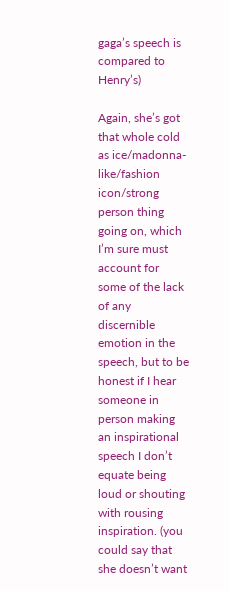gaga’s speech is compared to Henry’s)

Again, she’s got that whole cold as ice/madonna-like/fashion icon/strong person thing going on, which I’m sure must account for some of the lack of any discernible emotion in the speech, but to be honest if I hear someone in person making an inspirational speech I don’t equate being loud or shouting with rousing inspiration. (you could say that she doesn’t want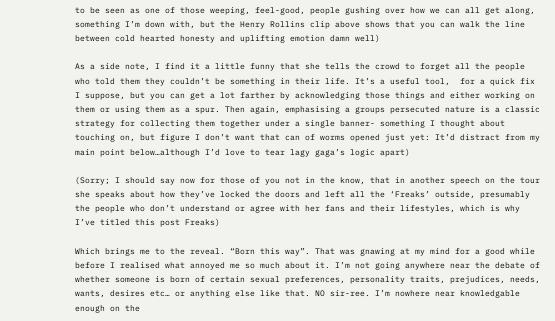to be seen as one of those weeping, feel-good, people gushing over how we can all get along, something I’m down with, but the Henry Rollins clip above shows that you can walk the line between cold hearted honesty and uplifting emotion damn well)

As a side note, I find it a little funny that she tells the crowd to forget all the people who told them they couldn’t be something in their life. It’s a useful tool,  for a quick fix I suppose, but you can get a lot farther by acknowledging those things and either working on them or using them as a spur. Then again, emphasising a groups persecuted nature is a classic strategy for collecting them together under a single banner- something I thought about touching on, but figure I don’t want that can of worms opened just yet: It’d distract from my main point below…although I’d love to tear lagy gaga’s logic apart)

(Sorry; I should say now for those of you not in the know, that in another speech on the tour she speaks about how they’ve locked the doors and left all the ‘Freaks’ outside, presumably the people who don’t understand or agree with her fans and their lifestyles, which is why I’ve titled this post Freaks)

Which brings me to the reveal. “Born this way”. That was gnawing at my mind for a good while before I realised what annoyed me so much about it. I’m not going anywhere near the debate of whether someone is born of certain sexual preferences, personality traits, prejudices, needs, wants, desires etc… or anything else like that. NO sir-ree. I’m nowhere near knowledgable enough on the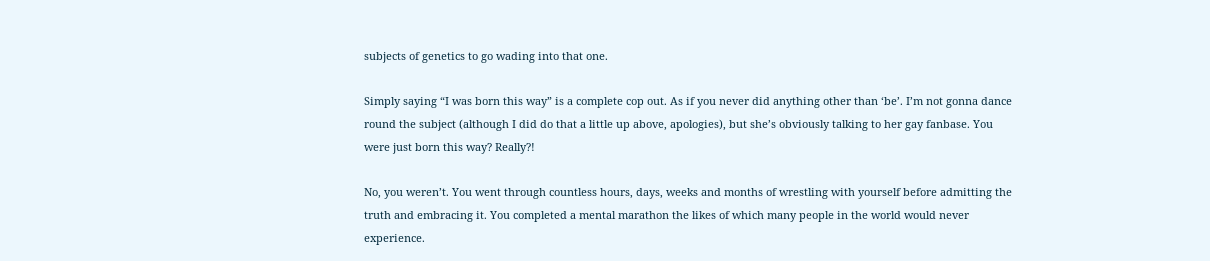subjects of genetics to go wading into that one.

Simply saying “I was born this way” is a complete cop out. As if you never did anything other than ‘be’. I’m not gonna dance round the subject (although I did do that a little up above, apologies), but she’s obviously talking to her gay fanbase. You were just born this way? Really?!

No, you weren’t. You went through countless hours, days, weeks and months of wrestling with yourself before admitting the truth and embracing it. You completed a mental marathon the likes of which many people in the world would never experience.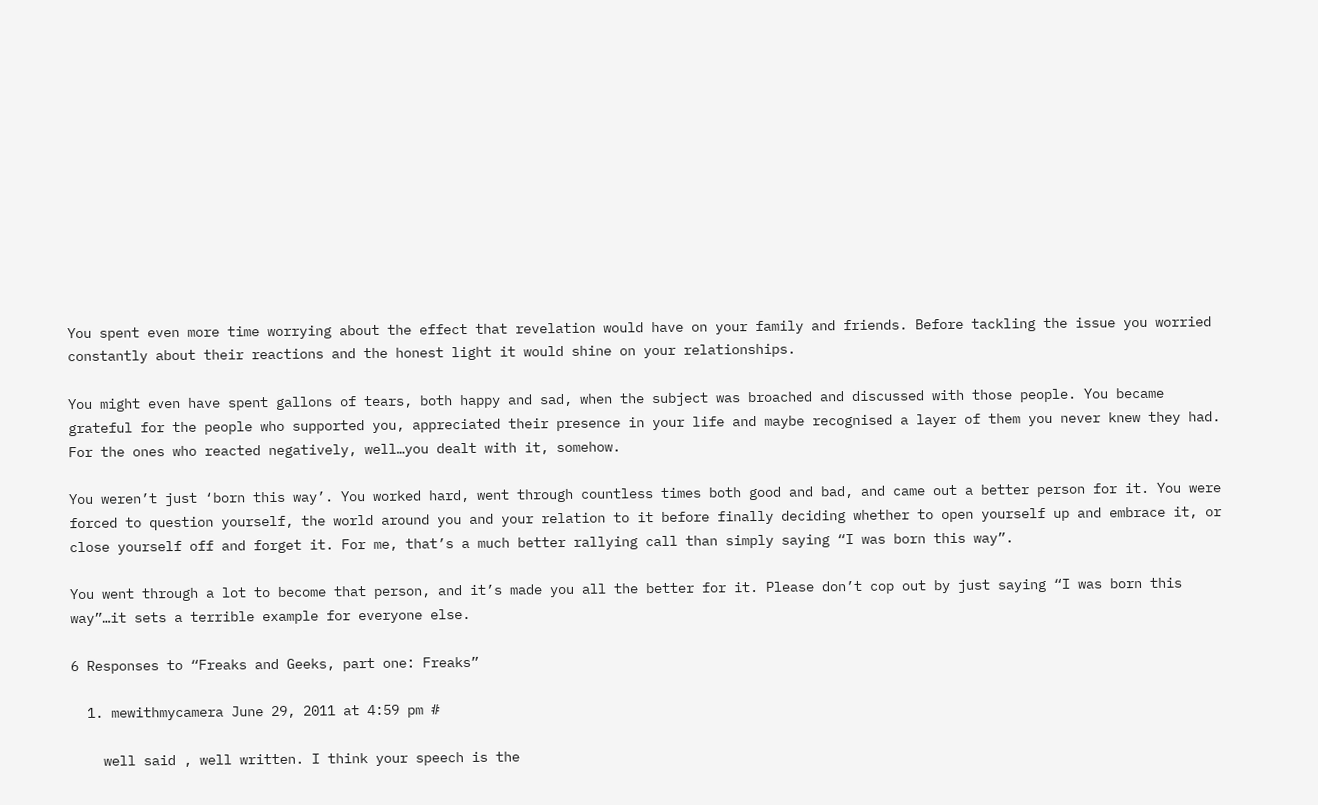You spent even more time worrying about the effect that revelation would have on your family and friends. Before tackling the issue you worried constantly about their reactions and the honest light it would shine on your relationships.

You might even have spent gallons of tears, both happy and sad, when the subject was broached and discussed with those people. You became grateful for the people who supported you, appreciated their presence in your life and maybe recognised a layer of them you never knew they had. For the ones who reacted negatively, well…you dealt with it, somehow.

You weren’t just ‘born this way’. You worked hard, went through countless times both good and bad, and came out a better person for it. You were forced to question yourself, the world around you and your relation to it before finally deciding whether to open yourself up and embrace it, or close yourself off and forget it. For me, that’s a much better rallying call than simply saying “I was born this way”.

You went through a lot to become that person, and it’s made you all the better for it. Please don’t cop out by just saying “I was born this way”…it sets a terrible example for everyone else.

6 Responses to “Freaks and Geeks, part one: Freaks”

  1. mewithmycamera June 29, 2011 at 4:59 pm #

    well said , well written. I think your speech is the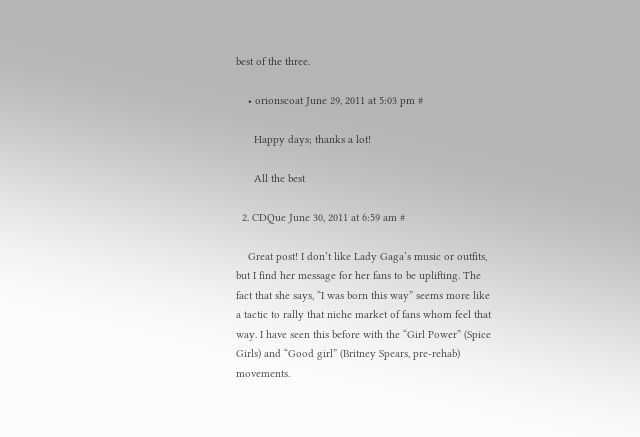best of the three.

    • orionscoat June 29, 2011 at 5:03 pm #

      Happy days; thanks a lot!

      All the best

  2. CDQue June 30, 2011 at 6:59 am #

    Great post! I don’t like Lady Gaga’s music or outfits, but I find her message for her fans to be uplifting. The fact that she says, “I was born this way” seems more like a tactic to rally that niche market of fans whom feel that way. I have seen this before with the “Girl Power” (Spice Girls) and “Good girl” (Britney Spears, pre-rehab) movements.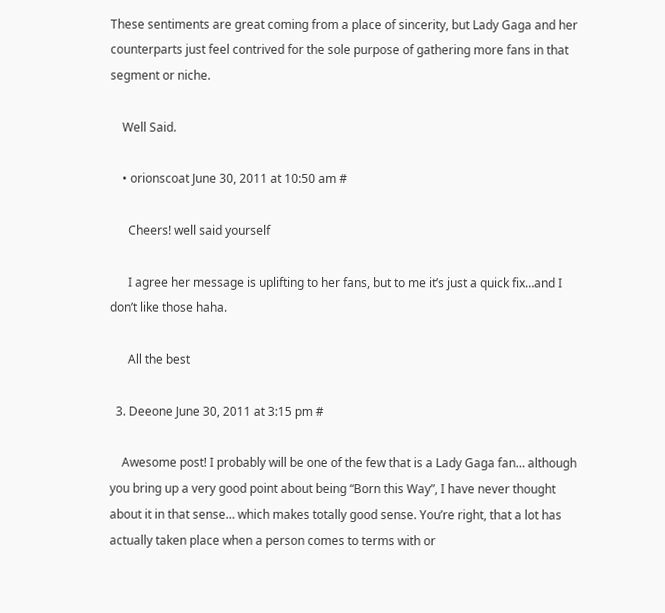These sentiments are great coming from a place of sincerity, but Lady Gaga and her counterparts just feel contrived for the sole purpose of gathering more fans in that segment or niche.

    Well Said.

    • orionscoat June 30, 2011 at 10:50 am #

      Cheers! well said yourself

      I agree her message is uplifting to her fans, but to me it’s just a quick fix…and I don’t like those haha.

      All the best

  3. Deeone June 30, 2011 at 3:15 pm #

    Awesome post! I probably will be one of the few that is a Lady Gaga fan… although you bring up a very good point about being “Born this Way”, I have never thought about it in that sense… which makes totally good sense. You’re right, that a lot has actually taken place when a person comes to terms with or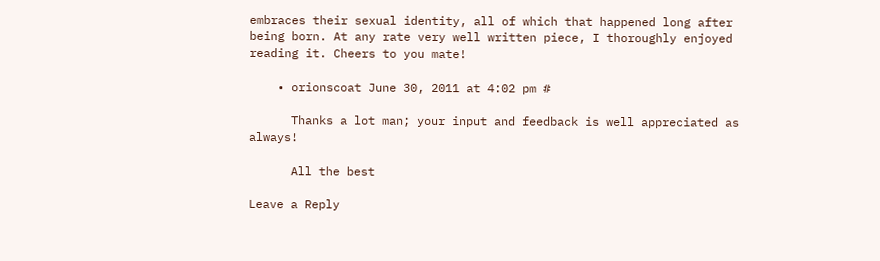embraces their sexual identity, all of which that happened long after being born. At any rate very well written piece, I thoroughly enjoyed reading it. Cheers to you mate!

    • orionscoat June 30, 2011 at 4:02 pm #

      Thanks a lot man; your input and feedback is well appreciated as always!

      All the best

Leave a Reply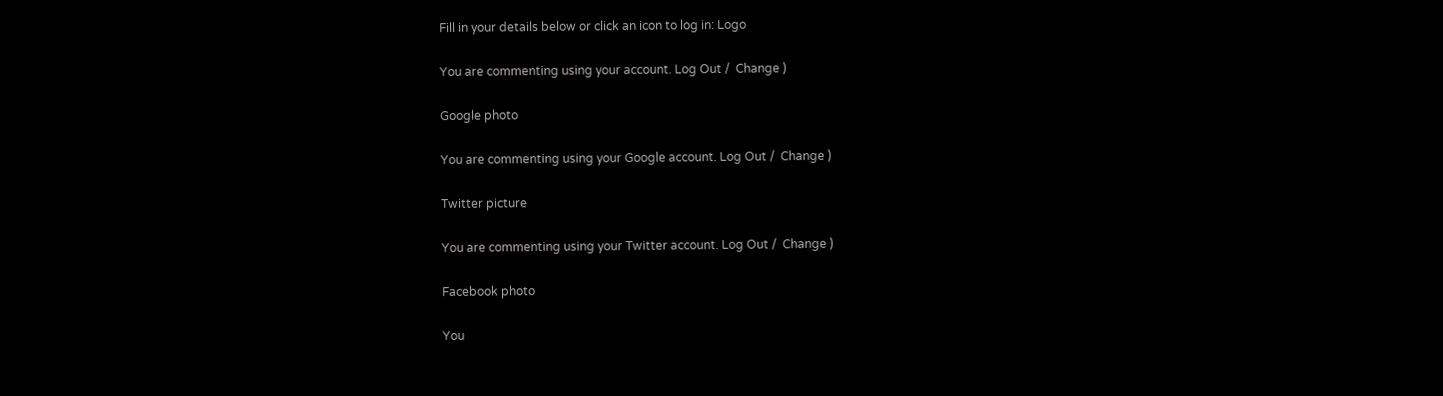Fill in your details below or click an icon to log in: Logo

You are commenting using your account. Log Out /  Change )

Google photo

You are commenting using your Google account. Log Out /  Change )

Twitter picture

You are commenting using your Twitter account. Log Out /  Change )

Facebook photo

You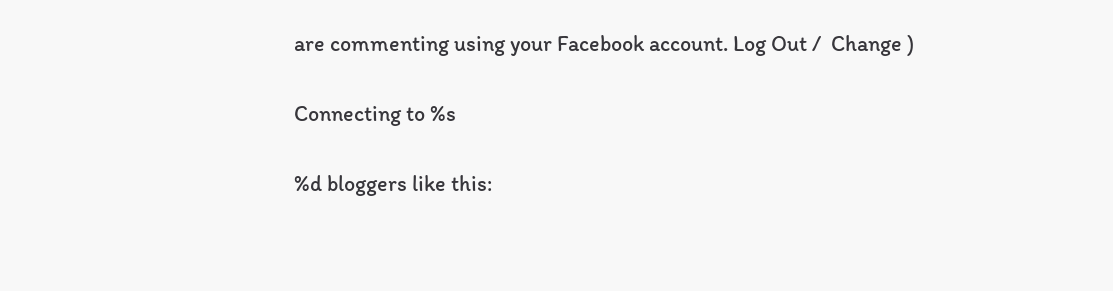are commenting using your Facebook account. Log Out /  Change )

Connecting to %s

%d bloggers like this: